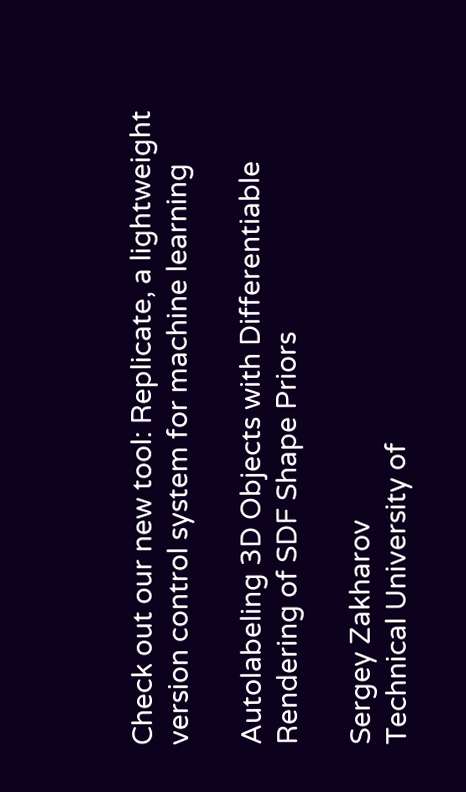Check out our new tool: Replicate, a lightweight version control system for machine learning

Autolabeling 3D Objects with Differentiable Rendering of SDF Shape Priors

Sergey Zakharov
Technical University of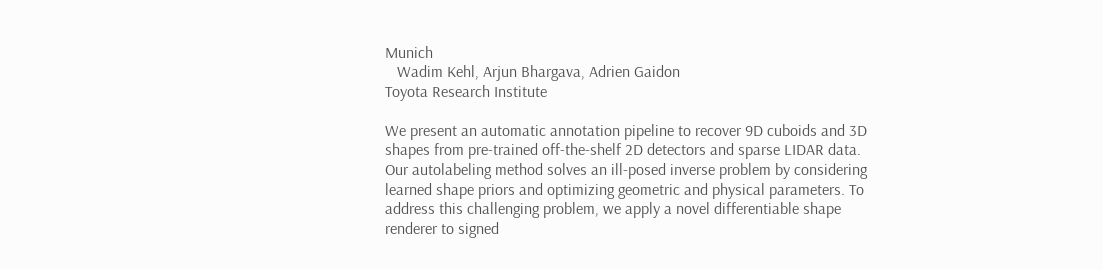Munich
   Wadim Kehl, Arjun Bhargava, Adrien Gaidon
Toyota Research Institute

We present an automatic annotation pipeline to recover 9D cuboids and 3D shapes from pre-trained off-the-shelf 2D detectors and sparse LIDAR data. Our autolabeling method solves an ill-posed inverse problem by considering learned shape priors and optimizing geometric and physical parameters. To address this challenging problem, we apply a novel differentiable shape renderer to signed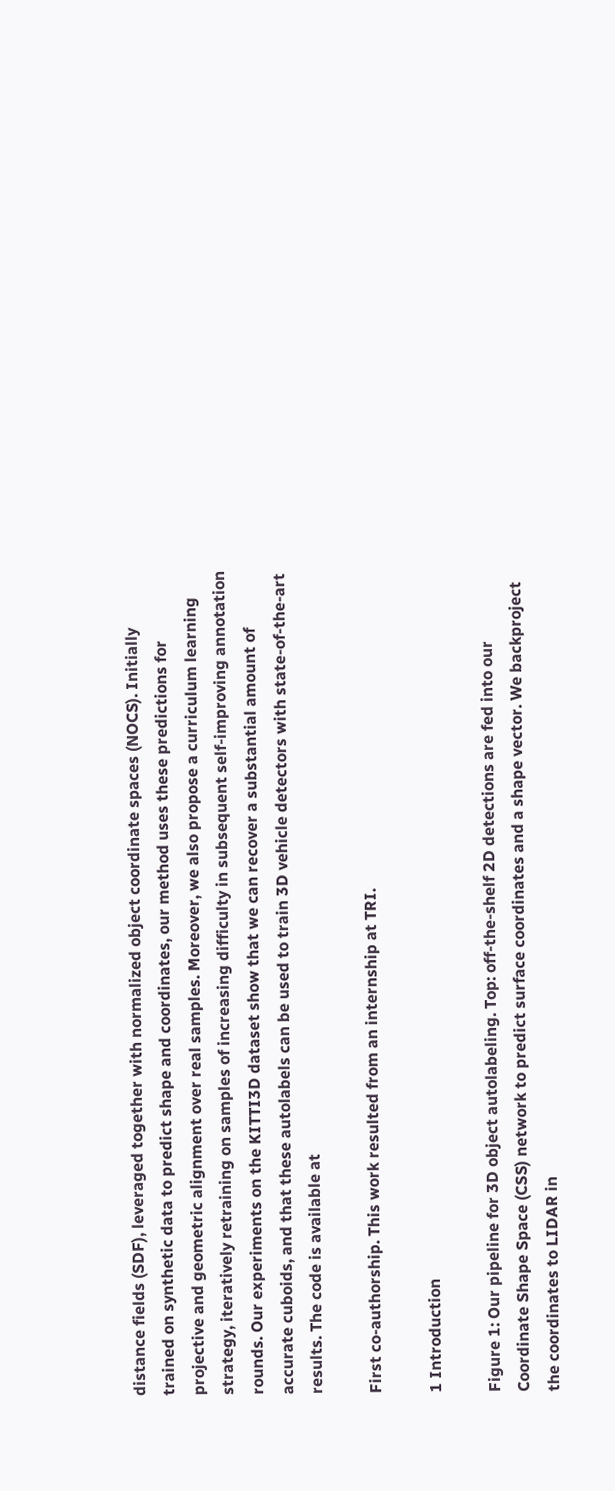distance fields (SDF), leveraged together with normalized object coordinate spaces (NOCS). Initially trained on synthetic data to predict shape and coordinates, our method uses these predictions for projective and geometric alignment over real samples. Moreover, we also propose a curriculum learning strategy, iteratively retraining on samples of increasing difficulty in subsequent self-improving annotation rounds. Our experiments on the KITTI3D dataset show that we can recover a substantial amount of accurate cuboids, and that these autolabels can be used to train 3D vehicle detectors with state-of-the-art results. The code is available at

First co-authorship. This work resulted from an internship at TRI.

1 Introduction

Figure 1: Our pipeline for 3D object autolabeling. Top: off-the-shelf 2D detections are fed into our Coordinate Shape Space (CSS) network to predict surface coordinates and a shape vector. We backproject the coordinates to LIDAR in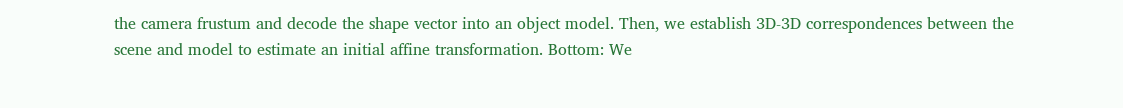the camera frustum and decode the shape vector into an object model. Then, we establish 3D-3D correspondences between the scene and model to estimate an initial affine transformation. Bottom: We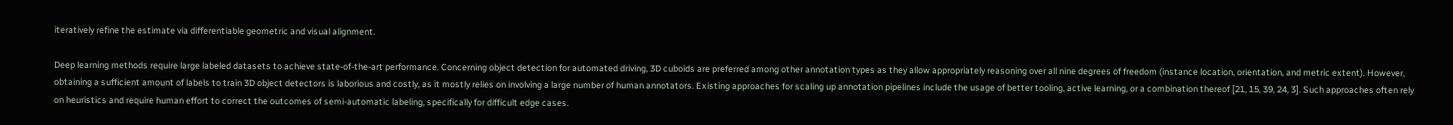iteratively refine the estimate via differentiable geometric and visual alignment.

Deep learning methods require large labeled datasets to achieve state-of-the-art performance. Concerning object detection for automated driving, 3D cuboids are preferred among other annotation types as they allow appropriately reasoning over all nine degrees of freedom (instance location, orientation, and metric extent). However, obtaining a sufficient amount of labels to train 3D object detectors is laborious and costly, as it mostly relies on involving a large number of human annotators. Existing approaches for scaling up annotation pipelines include the usage of better tooling, active learning, or a combination thereof [21, 15, 39, 24, 3]. Such approaches often rely on heuristics and require human effort to correct the outcomes of semi-automatic labeling, specifically for difficult edge cases.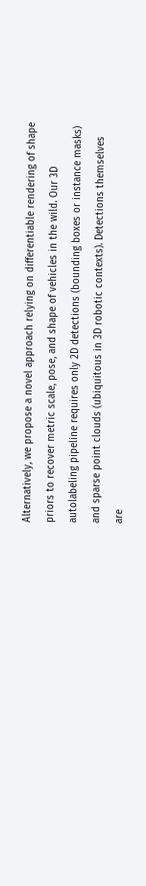Alternatively, we propose a novel approach relying on differentiable rendering of shape priors to recover metric scale, pose, and shape of vehicles in the wild. Our 3D autolabeling pipeline requires only 2D detections (bounding boxes or instance masks) and sparse point clouds (ubiquitous in 3D robotic contexts). Detections themselves are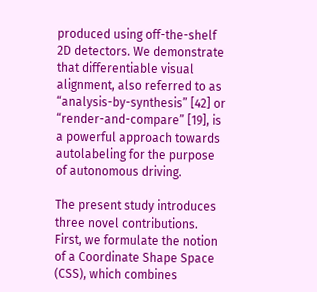produced using off-the-shelf 2D detectors. We demonstrate that differentiable visual alignment, also referred to as “analysis-by-synthesis” [42] or “render-and-compare” [19], is a powerful approach towards autolabeling for the purpose of autonomous driving.

The present study introduces three novel contributions. First, we formulate the notion of a Coordinate Shape Space (CSS), which combines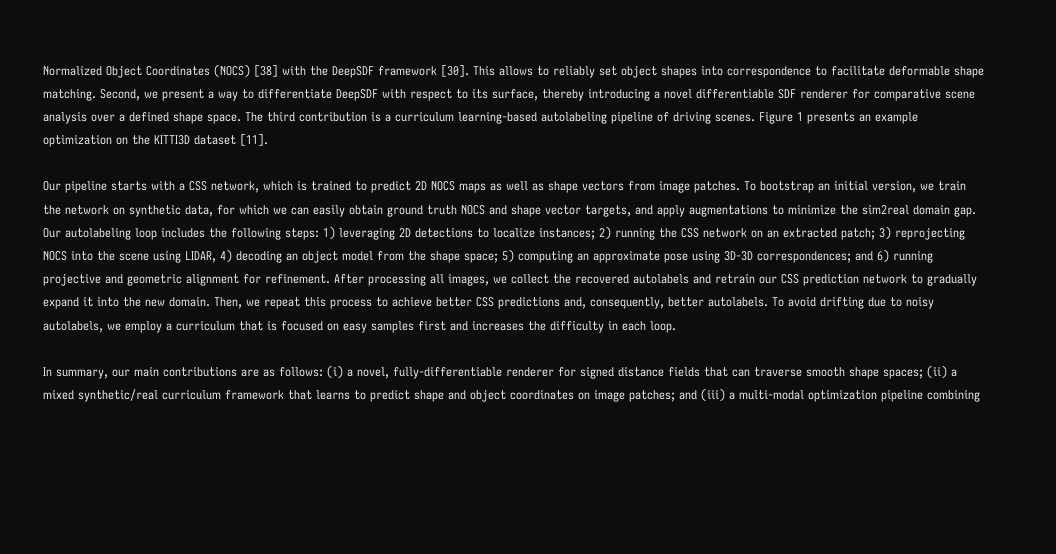Normalized Object Coordinates (NOCS) [38] with the DeepSDF framework [30]. This allows to reliably set object shapes into correspondence to facilitate deformable shape matching. Second, we present a way to differentiate DeepSDF with respect to its surface, thereby introducing a novel differentiable SDF renderer for comparative scene analysis over a defined shape space. The third contribution is a curriculum learning-based autolabeling pipeline of driving scenes. Figure 1 presents an example optimization on the KITTI3D dataset [11].

Our pipeline starts with a CSS network, which is trained to predict 2D NOCS maps as well as shape vectors from image patches. To bootstrap an initial version, we train the network on synthetic data, for which we can easily obtain ground truth NOCS and shape vector targets, and apply augmentations to minimize the sim2real domain gap. Our autolabeling loop includes the following steps: 1) leveraging 2D detections to localize instances; 2) running the CSS network on an extracted patch; 3) reprojecting NOCS into the scene using LIDAR, 4) decoding an object model from the shape space; 5) computing an approximate pose using 3D-3D correspondences; and 6) running projective and geometric alignment for refinement. After processing all images, we collect the recovered autolabels and retrain our CSS prediction network to gradually expand it into the new domain. Then, we repeat this process to achieve better CSS predictions and, consequently, better autolabels. To avoid drifting due to noisy autolabels, we employ a curriculum that is focused on easy samples first and increases the difficulty in each loop.

In summary, our main contributions are as follows: (i) a novel, fully-differentiable renderer for signed distance fields that can traverse smooth shape spaces; (ii) a mixed synthetic/real curriculum framework that learns to predict shape and object coordinates on image patches; and (iii) a multi-modal optimization pipeline combining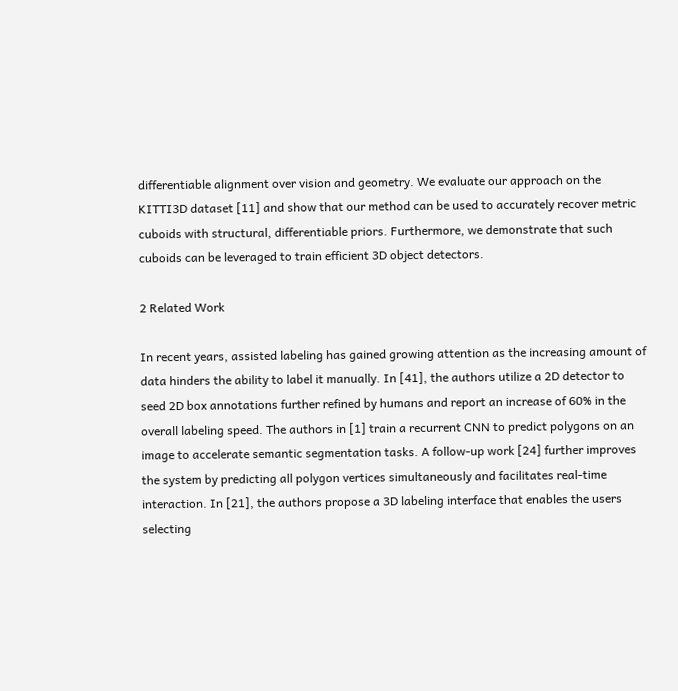differentiable alignment over vision and geometry. We evaluate our approach on the KITTI3D dataset [11] and show that our method can be used to accurately recover metric cuboids with structural, differentiable priors. Furthermore, we demonstrate that such cuboids can be leveraged to train efficient 3D object detectors.

2 Related Work

In recent years, assisted labeling has gained growing attention as the increasing amount of data hinders the ability to label it manually. In [41], the authors utilize a 2D detector to seed 2D box annotations further refined by humans and report an increase of 60% in the overall labeling speed. The authors in [1] train a recurrent CNN to predict polygons on an image to accelerate semantic segmentation tasks. A follow-up work [24] further improves the system by predicting all polygon vertices simultaneously and facilitates real-time interaction. In [21], the authors propose a 3D labeling interface that enables the users selecting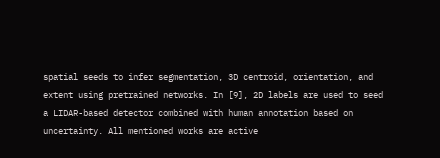spatial seeds to infer segmentation, 3D centroid, orientation, and extent using pretrained networks. In [9], 2D labels are used to seed a LIDAR-based detector combined with human annotation based on uncertainty. All mentioned works are active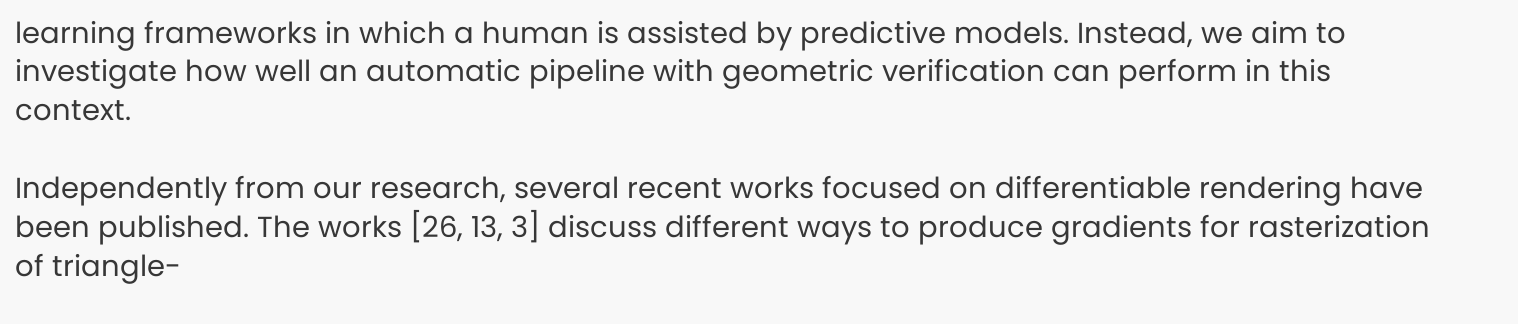learning frameworks in which a human is assisted by predictive models. Instead, we aim to investigate how well an automatic pipeline with geometric verification can perform in this context.

Independently from our research, several recent works focused on differentiable rendering have been published. The works [26, 13, 3] discuss different ways to produce gradients for rasterization of triangle-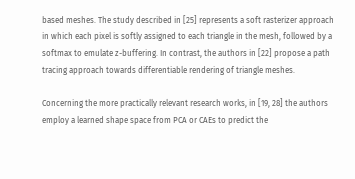based meshes. The study described in [25] represents a soft rasterizer approach in which each pixel is softly assigned to each triangle in the mesh, followed by a softmax to emulate z-buffering. In contrast, the authors in [22] propose a path tracing approach towards differentiable rendering of triangle meshes.

Concerning the more practically relevant research works, in [19, 28] the authors employ a learned shape space from PCA or CAEs to predict the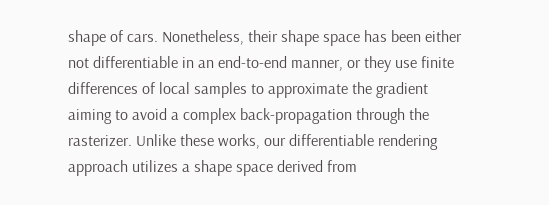shape of cars. Nonetheless, their shape space has been either not differentiable in an end-to-end manner, or they use finite differences of local samples to approximate the gradient aiming to avoid a complex back-propagation through the rasterizer. Unlike these works, our differentiable rendering approach utilizes a shape space derived from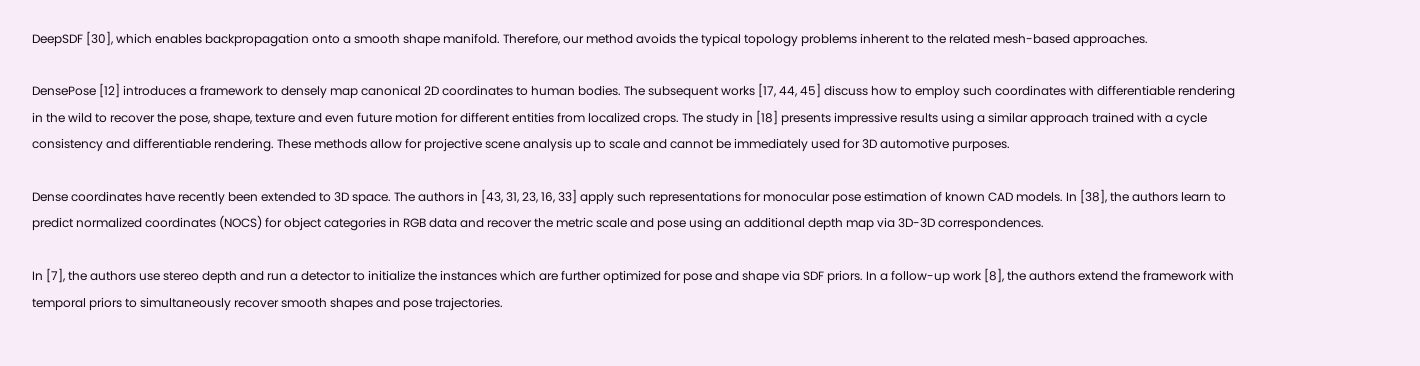DeepSDF [30], which enables backpropagation onto a smooth shape manifold. Therefore, our method avoids the typical topology problems inherent to the related mesh-based approaches.

DensePose [12] introduces a framework to densely map canonical 2D coordinates to human bodies. The subsequent works [17, 44, 45] discuss how to employ such coordinates with differentiable rendering in the wild to recover the pose, shape, texture and even future motion for different entities from localized crops. The study in [18] presents impressive results using a similar approach trained with a cycle consistency and differentiable rendering. These methods allow for projective scene analysis up to scale and cannot be immediately used for 3D automotive purposes.

Dense coordinates have recently been extended to 3D space. The authors in [43, 31, 23, 16, 33] apply such representations for monocular pose estimation of known CAD models. In [38], the authors learn to predict normalized coordinates (NOCS) for object categories in RGB data and recover the metric scale and pose using an additional depth map via 3D-3D correspondences.

In [7], the authors use stereo depth and run a detector to initialize the instances which are further optimized for pose and shape via SDF priors. In a follow-up work [8], the authors extend the framework with temporal priors to simultaneously recover smooth shapes and pose trajectories.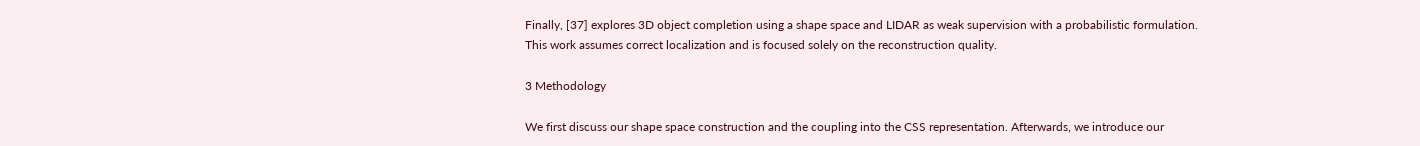Finally, [37] explores 3D object completion using a shape space and LIDAR as weak supervision with a probabilistic formulation. This work assumes correct localization and is focused solely on the reconstruction quality.

3 Methodology

We first discuss our shape space construction and the coupling into the CSS representation. Afterwards, we introduce our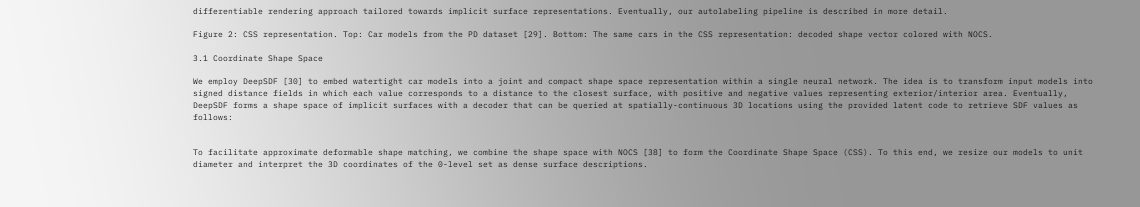differentiable rendering approach tailored towards implicit surface representations. Eventually, our autolabeling pipeline is described in more detail.

Figure 2: CSS representation. Top: Car models from the PD dataset [29]. Bottom: The same cars in the CSS representation: decoded shape vector colored with NOCS.

3.1 Coordinate Shape Space

We employ DeepSDF [30] to embed watertight car models into a joint and compact shape space representation within a single neural network. The idea is to transform input models into signed distance fields in which each value corresponds to a distance to the closest surface, with positive and negative values representing exterior/interior area. Eventually, DeepSDF forms a shape space of implicit surfaces with a decoder that can be queried at spatially-continuous 3D locations using the provided latent code to retrieve SDF values as follows:


To facilitate approximate deformable shape matching, we combine the shape space with NOCS [38] to form the Coordinate Shape Space (CSS). To this end, we resize our models to unit diameter and interpret the 3D coordinates of the 0-level set as dense surface descriptions.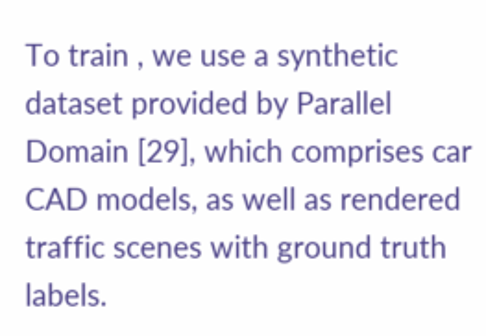To train , we use a synthetic dataset provided by Parallel Domain [29], which comprises car CAD models, as well as rendered traffic scenes with ground truth labels.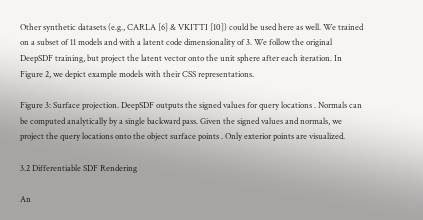Other synthetic datasets (e.g., CARLA [6] & VKITTI [10]) could be used here as well. We trained on a subset of 11 models and with a latent code dimensionality of 3. We follow the original DeepSDF training, but project the latent vector onto the unit sphere after each iteration. In Figure 2, we depict example models with their CSS representations.

Figure 3: Surface projection. DeepSDF outputs the signed values for query locations . Normals can be computed analytically by a single backward pass. Given the signed values and normals, we project the query locations onto the object surface points . Only exterior points are visualized.

3.2 Differentiable SDF Rendering

An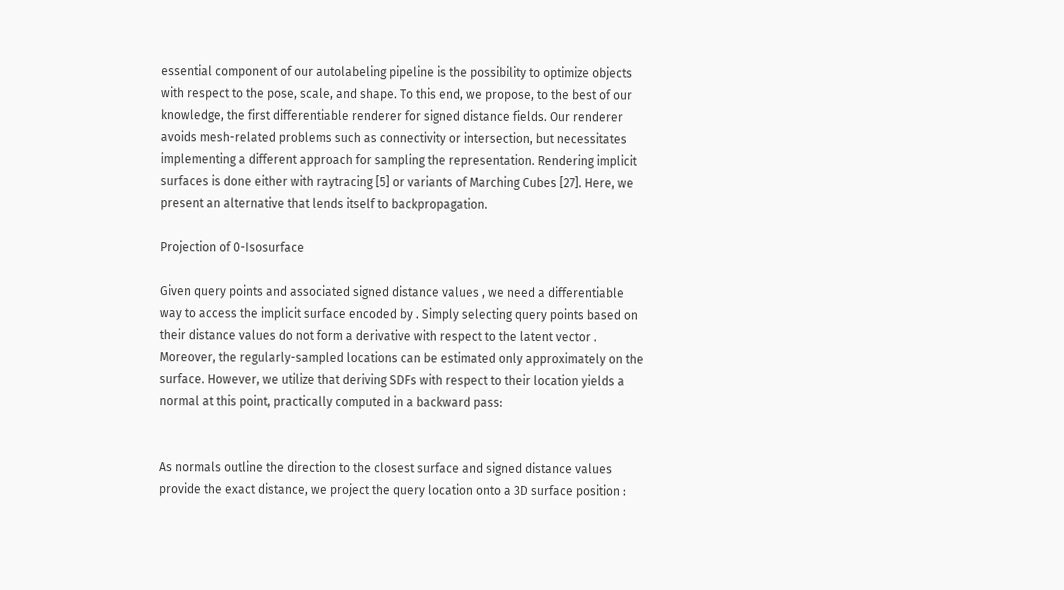essential component of our autolabeling pipeline is the possibility to optimize objects with respect to the pose, scale, and shape. To this end, we propose, to the best of our knowledge, the first differentiable renderer for signed distance fields. Our renderer avoids mesh-related problems such as connectivity or intersection, but necessitates implementing a different approach for sampling the representation. Rendering implicit surfaces is done either with raytracing [5] or variants of Marching Cubes [27]. Here, we present an alternative that lends itself to backpropagation.

Projection of 0-Isosurface

Given query points and associated signed distance values , we need a differentiable way to access the implicit surface encoded by . Simply selecting query points based on their distance values do not form a derivative with respect to the latent vector . Moreover, the regularly-sampled locations can be estimated only approximately on the surface. However, we utilize that deriving SDFs with respect to their location yields a normal at this point, practically computed in a backward pass:


As normals outline the direction to the closest surface and signed distance values provide the exact distance, we project the query location onto a 3D surface position :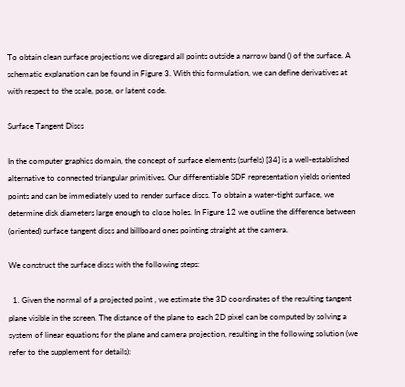To obtain clean surface projections we disregard all points outside a narrow band () of the surface. A schematic explanation can be found in Figure 3. With this formulation, we can define derivatives at with respect to the scale, pose, or latent code.

Surface Tangent Discs

In the computer graphics domain, the concept of surface elements (surfels) [34] is a well-established alternative to connected triangular primitives. Our differentiable SDF representation yields oriented points and can be immediately used to render surface discs. To obtain a water-tight surface, we determine disk diameters large enough to close holes. In Figure 12 we outline the difference between (oriented) surface tangent discs and billboard ones pointing straight at the camera.

We construct the surface discs with the following steps:

  1. Given the normal of a projected point , we estimate the 3D coordinates of the resulting tangent plane visible in the screen. The distance of the plane to each 2D pixel can be computed by solving a system of linear equations for the plane and camera projection, resulting in the following solution (we refer to the supplement for details):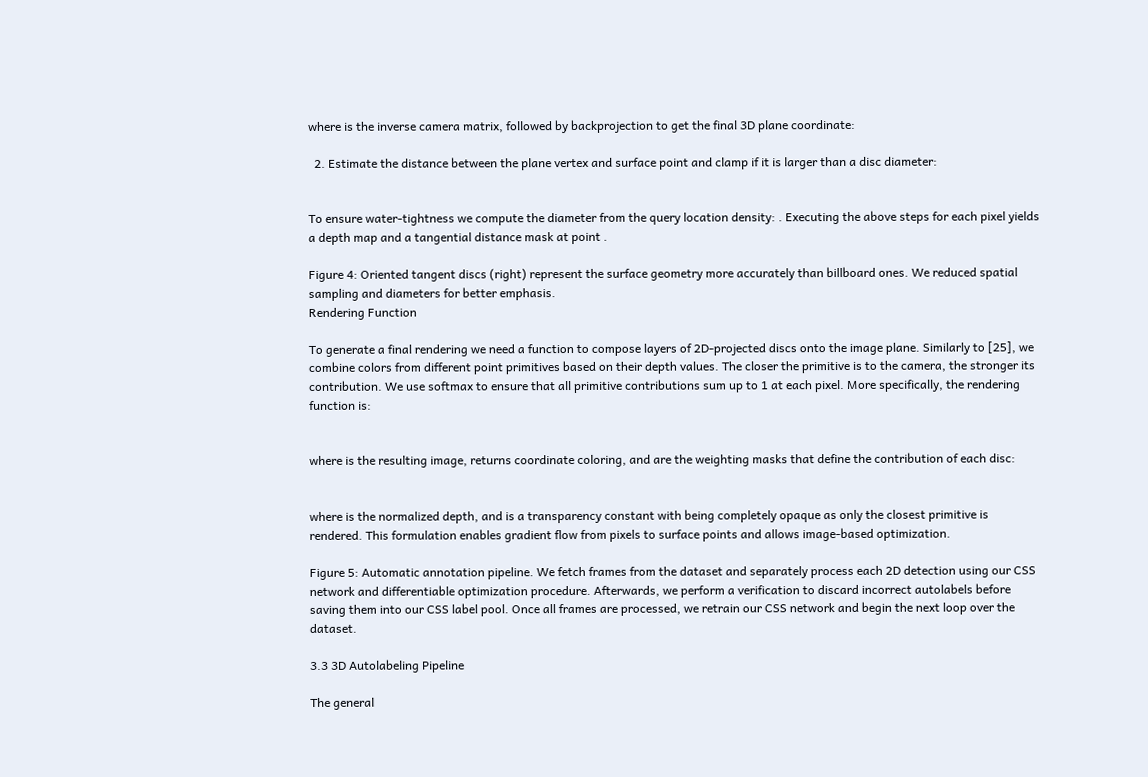where is the inverse camera matrix, followed by backprojection to get the final 3D plane coordinate:

  2. Estimate the distance between the plane vertex and surface point and clamp if it is larger than a disc diameter:


To ensure water-tightness we compute the diameter from the query location density: . Executing the above steps for each pixel yields a depth map and a tangential distance mask at point .

Figure 4: Oriented tangent discs (right) represent the surface geometry more accurately than billboard ones. We reduced spatial sampling and diameters for better emphasis.
Rendering Function

To generate a final rendering we need a function to compose layers of 2D-projected discs onto the image plane. Similarly to [25], we combine colors from different point primitives based on their depth values. The closer the primitive is to the camera, the stronger its contribution. We use softmax to ensure that all primitive contributions sum up to 1 at each pixel. More specifically, the rendering function is:


where is the resulting image, returns coordinate coloring, and are the weighting masks that define the contribution of each disc:


where is the normalized depth, and is a transparency constant with being completely opaque as only the closest primitive is rendered. This formulation enables gradient flow from pixels to surface points and allows image-based optimization.

Figure 5: Automatic annotation pipeline. We fetch frames from the dataset and separately process each 2D detection using our CSS network and differentiable optimization procedure. Afterwards, we perform a verification to discard incorrect autolabels before saving them into our CSS label pool. Once all frames are processed, we retrain our CSS network and begin the next loop over the dataset.

3.3 3D Autolabeling Pipeline

The general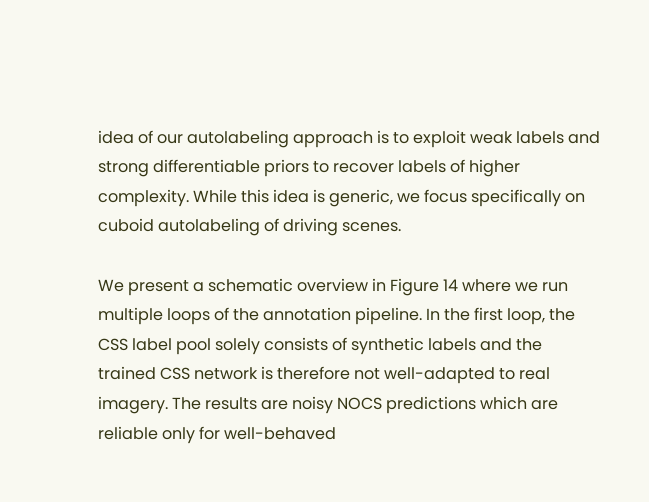idea of our autolabeling approach is to exploit weak labels and strong differentiable priors to recover labels of higher complexity. While this idea is generic, we focus specifically on cuboid autolabeling of driving scenes.

We present a schematic overview in Figure 14 where we run multiple loops of the annotation pipeline. In the first loop, the CSS label pool solely consists of synthetic labels and the trained CSS network is therefore not well-adapted to real imagery. The results are noisy NOCS predictions which are reliable only for well-behaved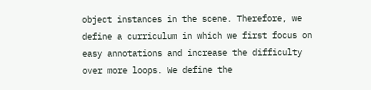object instances in the scene. Therefore, we define a curriculum in which we first focus on easy annotations and increase the difficulty over more loops. We define the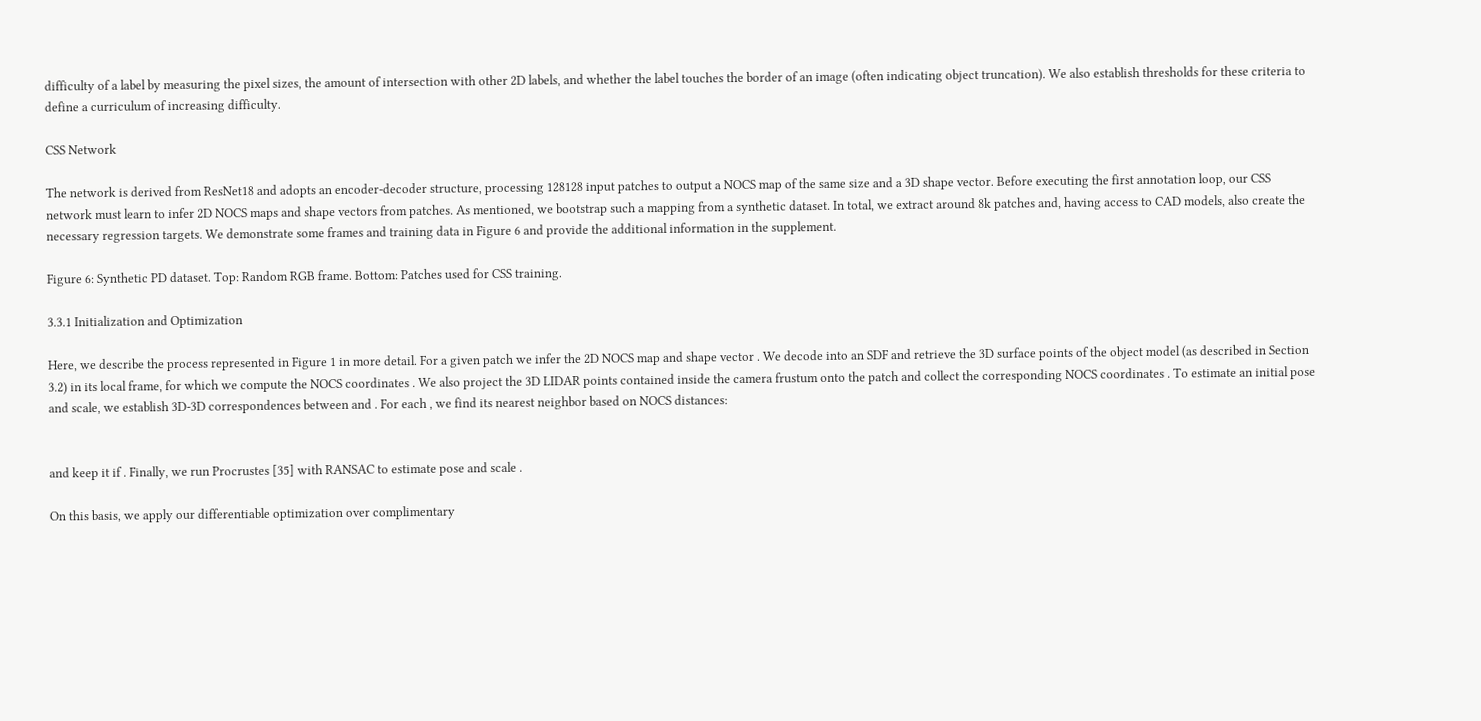difficulty of a label by measuring the pixel sizes, the amount of intersection with other 2D labels, and whether the label touches the border of an image (often indicating object truncation). We also establish thresholds for these criteria to define a curriculum of increasing difficulty.

CSS Network

The network is derived from ResNet18 and adopts an encoder-decoder structure, processing 128128 input patches to output a NOCS map of the same size and a 3D shape vector. Before executing the first annotation loop, our CSS network must learn to infer 2D NOCS maps and shape vectors from patches. As mentioned, we bootstrap such a mapping from a synthetic dataset. In total, we extract around 8k patches and, having access to CAD models, also create the necessary regression targets. We demonstrate some frames and training data in Figure 6 and provide the additional information in the supplement.

Figure 6: Synthetic PD dataset. Top: Random RGB frame. Bottom: Patches used for CSS training.

3.3.1 Initialization and Optimization

Here, we describe the process represented in Figure 1 in more detail. For a given patch we infer the 2D NOCS map and shape vector . We decode into an SDF and retrieve the 3D surface points of the object model (as described in Section 3.2) in its local frame, for which we compute the NOCS coordinates . We also project the 3D LIDAR points contained inside the camera frustum onto the patch and collect the corresponding NOCS coordinates . To estimate an initial pose and scale, we establish 3D-3D correspondences between and . For each , we find its nearest neighbor based on NOCS distances:


and keep it if . Finally, we run Procrustes [35] with RANSAC to estimate pose and scale .

On this basis, we apply our differentiable optimization over complimentary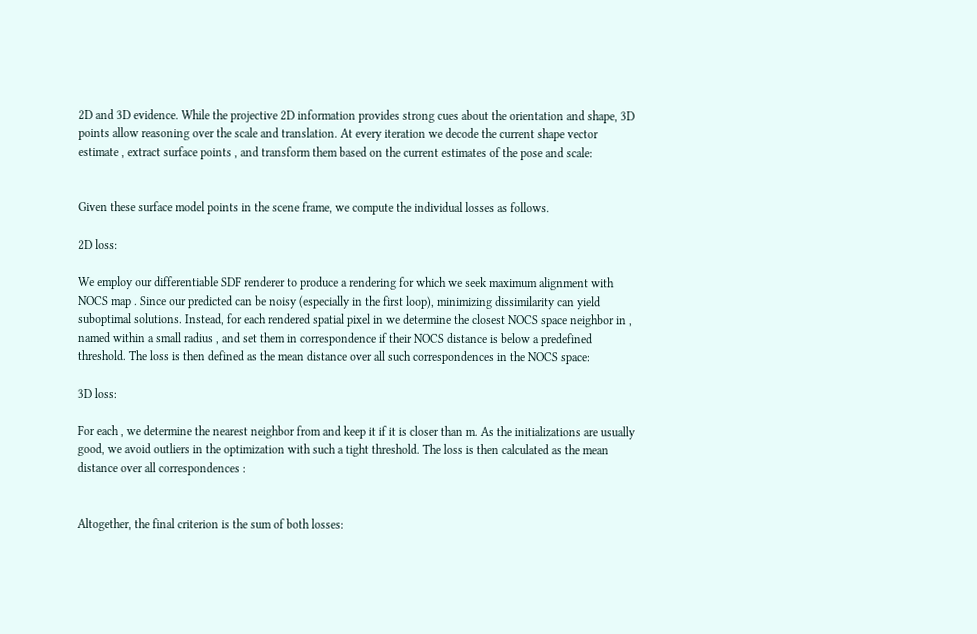2D and 3D evidence. While the projective 2D information provides strong cues about the orientation and shape, 3D points allow reasoning over the scale and translation. At every iteration we decode the current shape vector estimate , extract surface points , and transform them based on the current estimates of the pose and scale:


Given these surface model points in the scene frame, we compute the individual losses as follows.

2D loss:

We employ our differentiable SDF renderer to produce a rendering for which we seek maximum alignment with NOCS map . Since our predicted can be noisy (especially in the first loop), minimizing dissimilarity can yield suboptimal solutions. Instead, for each rendered spatial pixel in we determine the closest NOCS space neighbor in , named within a small radius , and set them in correspondence if their NOCS distance is below a predefined threshold. The loss is then defined as the mean distance over all such correspondences in the NOCS space:

3D loss:

For each , we determine the nearest neighbor from and keep it if it is closer than m. As the initializations are usually good, we avoid outliers in the optimization with such a tight threshold. The loss is then calculated as the mean distance over all correspondences :


Altogether, the final criterion is the sum of both losses: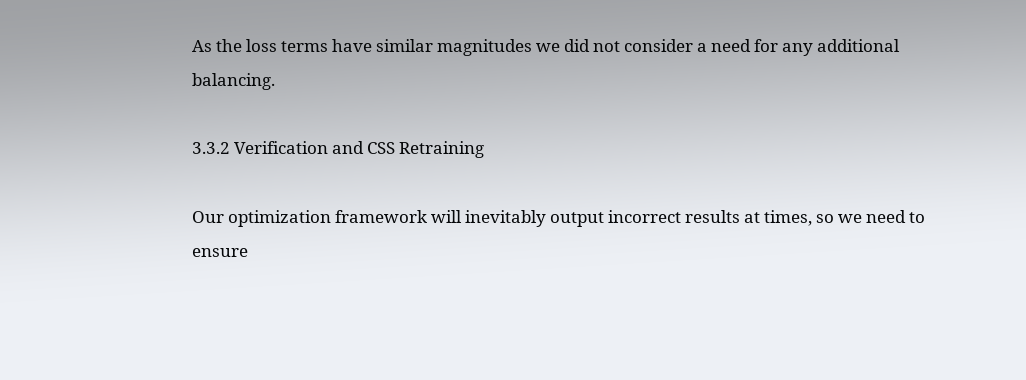As the loss terms have similar magnitudes we did not consider a need for any additional balancing.

3.3.2 Verification and CSS Retraining

Our optimization framework will inevitably output incorrect results at times, so we need to ensure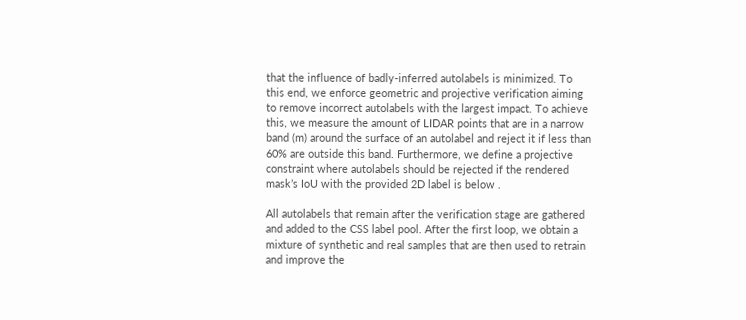that the influence of badly-inferred autolabels is minimized. To this end, we enforce geometric and projective verification aiming to remove incorrect autolabels with the largest impact. To achieve this, we measure the amount of LIDAR points that are in a narrow band (m) around the surface of an autolabel and reject it if less than 60% are outside this band. Furthermore, we define a projective constraint where autolabels should be rejected if the rendered mask’s IoU with the provided 2D label is below .

All autolabels that remain after the verification stage are gathered and added to the CSS label pool. After the first loop, we obtain a mixture of synthetic and real samples that are then used to retrain and improve the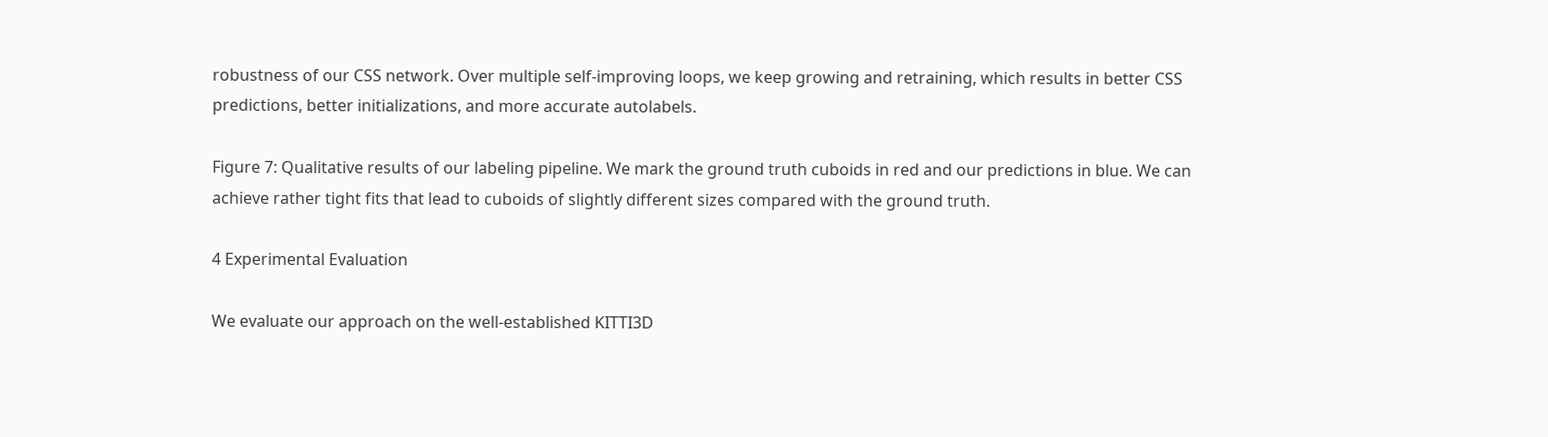robustness of our CSS network. Over multiple self-improving loops, we keep growing and retraining, which results in better CSS predictions, better initializations, and more accurate autolabels.

Figure 7: Qualitative results of our labeling pipeline. We mark the ground truth cuboids in red and our predictions in blue. We can achieve rather tight fits that lead to cuboids of slightly different sizes compared with the ground truth.

4 Experimental Evaluation

We evaluate our approach on the well-established KITTI3D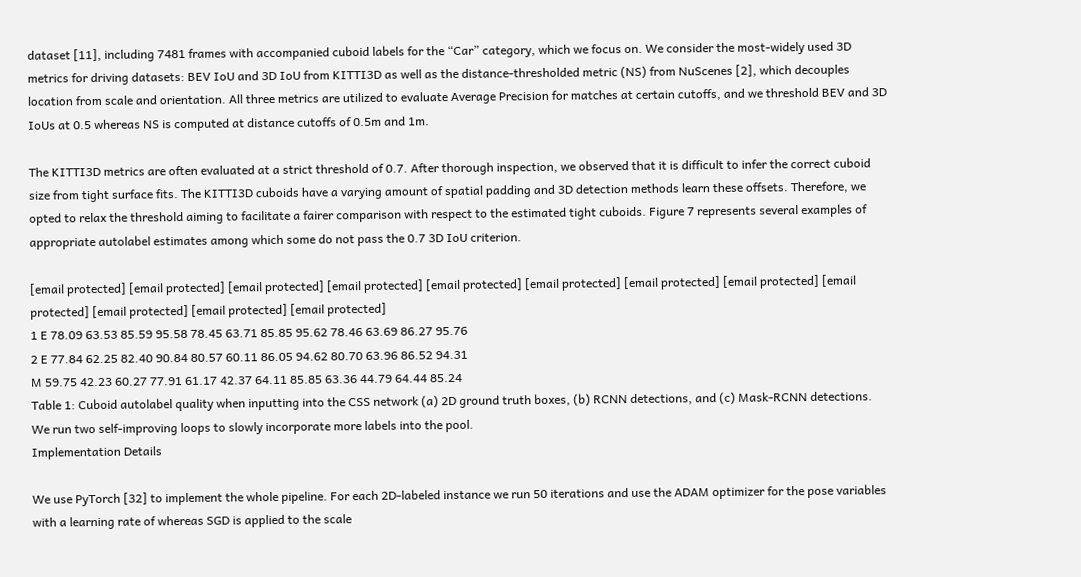dataset [11], including 7481 frames with accompanied cuboid labels for the “Car” category, which we focus on. We consider the most-widely used 3D metrics for driving datasets: BEV IoU and 3D IoU from KITTI3D as well as the distance-thresholded metric (NS) from NuScenes [2], which decouples location from scale and orientation. All three metrics are utilized to evaluate Average Precision for matches at certain cutoffs, and we threshold BEV and 3D IoUs at 0.5 whereas NS is computed at distance cutoffs of 0.5m and 1m.

The KITTI3D metrics are often evaluated at a strict threshold of 0.7. After thorough inspection, we observed that it is difficult to infer the correct cuboid size from tight surface fits. The KITTI3D cuboids have a varying amount of spatial padding and 3D detection methods learn these offsets. Therefore, we opted to relax the threshold aiming to facilitate a fairer comparison with respect to the estimated tight cuboids. Figure 7 represents several examples of appropriate autolabel estimates among which some do not pass the 0.7 3D IoU criterion.

[email protected] [email protected] [email protected] [email protected] [email protected] [email protected] [email protected] [email protected] [email protected] [email protected] [email protected] [email protected]
1 E 78.09 63.53 85.59 95.58 78.45 63.71 85.85 95.62 78.46 63.69 86.27 95.76
2 E 77.84 62.25 82.40 90.84 80.57 60.11 86.05 94.62 80.70 63.96 86.52 94.31
M 59.75 42.23 60.27 77.91 61.17 42.37 64.11 85.85 63.36 44.79 64.44 85.24
Table 1: Cuboid autolabel quality when inputting into the CSS network (a) 2D ground truth boxes, (b) RCNN detections, and (c) Mask-RCNN detections. We run two self-improving loops to slowly incorporate more labels into the pool.
Implementation Details

We use PyTorch [32] to implement the whole pipeline. For each 2D-labeled instance we run 50 iterations and use the ADAM optimizer for the pose variables with a learning rate of whereas SGD is applied to the scale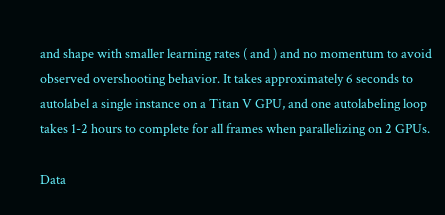and shape with smaller learning rates ( and ) and no momentum to avoid observed overshooting behavior. It takes approximately 6 seconds to autolabel a single instance on a Titan V GPU, and one autolabeling loop takes 1-2 hours to complete for all frames when parallelizing on 2 GPUs.

Data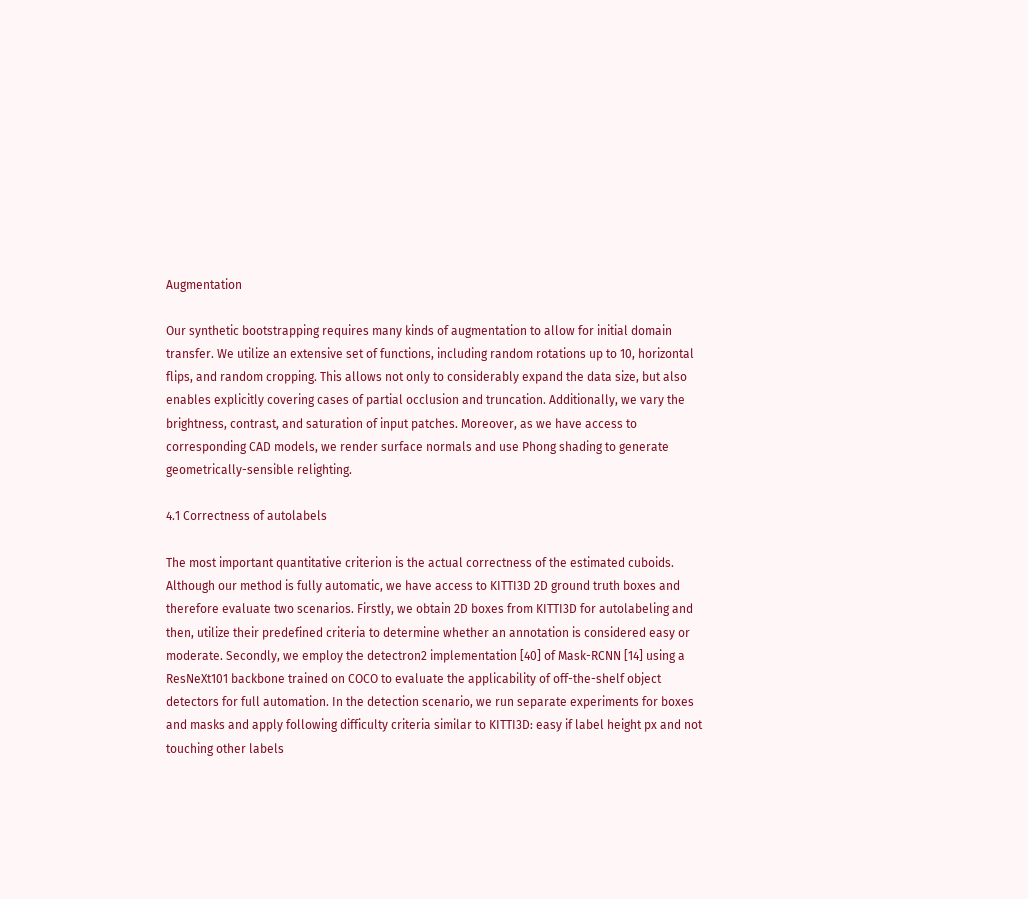Augmentation

Our synthetic bootstrapping requires many kinds of augmentation to allow for initial domain transfer. We utilize an extensive set of functions, including random rotations up to 10, horizontal flips, and random cropping. This allows not only to considerably expand the data size, but also enables explicitly covering cases of partial occlusion and truncation. Additionally, we vary the brightness, contrast, and saturation of input patches. Moreover, as we have access to corresponding CAD models, we render surface normals and use Phong shading to generate geometrically-sensible relighting.

4.1 Correctness of autolabels

The most important quantitative criterion is the actual correctness of the estimated cuboids. Although our method is fully automatic, we have access to KITTI3D 2D ground truth boxes and therefore evaluate two scenarios. Firstly, we obtain 2D boxes from KITTI3D for autolabeling and then, utilize their predefined criteria to determine whether an annotation is considered easy or moderate. Secondly, we employ the detectron2 implementation [40] of Mask-RCNN [14] using a ResNeXt101 backbone trained on COCO to evaluate the applicability of off-the-shelf object detectors for full automation. In the detection scenario, we run separate experiments for boxes and masks and apply following difficulty criteria similar to KITTI3D: easy if label height px and not touching other labels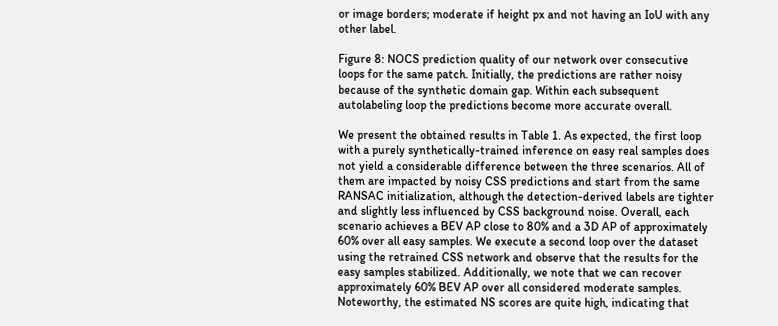or image borders; moderate if height px and not having an IoU with any other label.

Figure 8: NOCS prediction quality of our network over consecutive loops for the same patch. Initially, the predictions are rather noisy because of the synthetic domain gap. Within each subsequent autolabeling loop the predictions become more accurate overall.

We present the obtained results in Table 1. As expected, the first loop with a purely synthetically-trained inference on easy real samples does not yield a considerable difference between the three scenarios. All of them are impacted by noisy CSS predictions and start from the same RANSAC initialization, although the detection-derived labels are tighter and slightly less influenced by CSS background noise. Overall, each scenario achieves a BEV AP close to 80% and a 3D AP of approximately 60% over all easy samples. We execute a second loop over the dataset using the retrained CSS network and observe that the results for the easy samples stabilized. Additionally, we note that we can recover approximately 60% BEV AP over all considered moderate samples. Noteworthy, the estimated NS scores are quite high, indicating that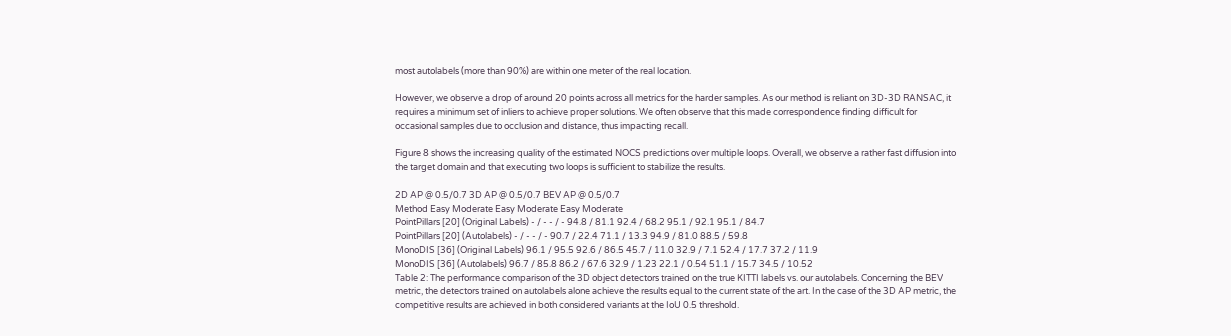most autolabels (more than 90%) are within one meter of the real location.

However, we observe a drop of around 20 points across all metrics for the harder samples. As our method is reliant on 3D-3D RANSAC, it requires a minimum set of inliers to achieve proper solutions. We often observe that this made correspondence finding difficult for occasional samples due to occlusion and distance, thus impacting recall.

Figure 8 shows the increasing quality of the estimated NOCS predictions over multiple loops. Overall, we observe a rather fast diffusion into the target domain and that executing two loops is sufficient to stabilize the results.

2D AP @ 0.5/0.7 3D AP @ 0.5/0.7 BEV AP @ 0.5/0.7
Method Easy Moderate Easy Moderate Easy Moderate
PointPillars [20] (Original Labels) - / - - / - 94.8 / 81.1 92.4 / 68.2 95.1 / 92.1 95.1 / 84.7
PointPillars [20] (Autolabels) - / - - / - 90.7 / 22.4 71.1 / 13.3 94.9 / 81.0 88.5 / 59.8
MonoDIS [36] (Original Labels) 96.1 / 95.5 92.6 / 86.5 45.7 / 11.0 32.9 / 7.1 52.4 / 17.7 37.2 / 11.9
MonoDIS [36] (Autolabels) 96.7 / 85.8 86.2 / 67.6 32.9 / 1.23 22.1 / 0.54 51.1 / 15.7 34.5 / 10.52
Table 2: The performance comparison of the 3D object detectors trained on the true KITTI labels vs. our autolabels. Concerning the BEV metric, the detectors trained on autolabels alone achieve the results equal to the current state of the art. In the case of the 3D AP metric, the competitive results are achieved in both considered variants at the IoU 0.5 threshold.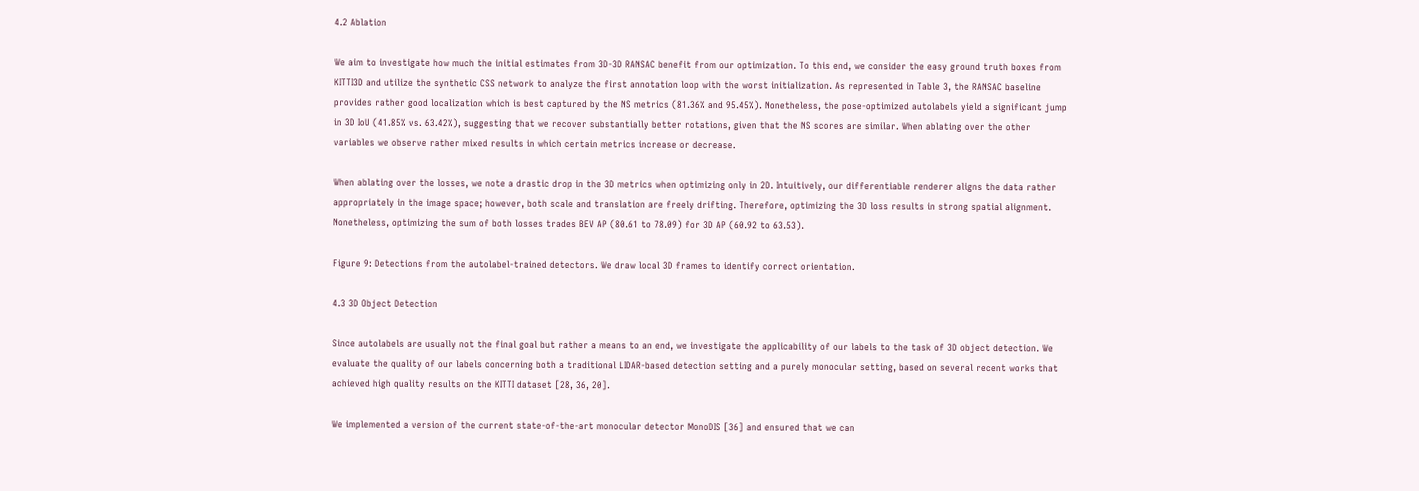4.2 Ablation

We aim to investigate how much the initial estimates from 3D-3D RANSAC benefit from our optimization. To this end, we consider the easy ground truth boxes from KITTI3D and utilize the synthetic CSS network to analyze the first annotation loop with the worst initialization. As represented in Table 3, the RANSAC baseline provides rather good localization which is best captured by the NS metrics (81.36% and 95.45%). Nonetheless, the pose-optimized autolabels yield a significant jump in 3D IoU (41.85% vs. 63.42%), suggesting that we recover substantially better rotations, given that the NS scores are similar. When ablating over the other variables we observe rather mixed results in which certain metrics increase or decrease.

When ablating over the losses, we note a drastic drop in the 3D metrics when optimizing only in 2D. Intuitively, our differentiable renderer aligns the data rather appropriately in the image space; however, both scale and translation are freely drifting. Therefore, optimizing the 3D loss results in strong spatial alignment. Nonetheless, optimizing the sum of both losses trades BEV AP (80.61 to 78.09) for 3D AP (60.92 to 63.53).

Figure 9: Detections from the autolabel-trained detectors. We draw local 3D frames to identify correct orientation.

4.3 3D Object Detection

Since autolabels are usually not the final goal but rather a means to an end, we investigate the applicability of our labels to the task of 3D object detection. We evaluate the quality of our labels concerning both a traditional LIDAR-based detection setting and a purely monocular setting, based on several recent works that achieved high quality results on the KITTI dataset [28, 36, 20].

We implemented a version of the current state-of-the-art monocular detector MonoDIS [36] and ensured that we can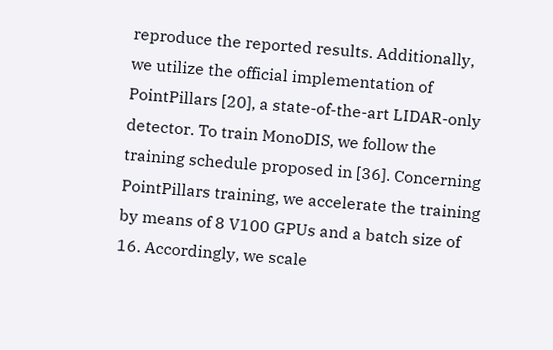reproduce the reported results. Additionally, we utilize the official implementation of PointPillars [20], a state-of-the-art LIDAR-only detector. To train MonoDIS, we follow the training schedule proposed in [36]. Concerning PointPillars training, we accelerate the training by means of 8 V100 GPUs and a batch size of 16. Accordingly, we scale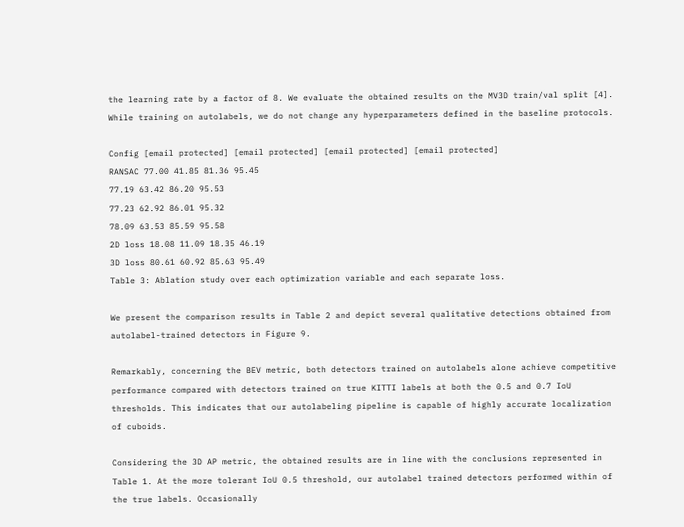the learning rate by a factor of 8. We evaluate the obtained results on the MV3D train/val split [4]. While training on autolabels, we do not change any hyperparameters defined in the baseline protocols.

Config [email protected] [email protected] [email protected] [email protected]
RANSAC 77.00 41.85 81.36 95.45
77.19 63.42 86.20 95.53
77.23 62.92 86.01 95.32
78.09 63.53 85.59 95.58
2D loss 18.08 11.09 18.35 46.19
3D loss 80.61 60.92 85.63 95.49
Table 3: Ablation study over each optimization variable and each separate loss.

We present the comparison results in Table 2 and depict several qualitative detections obtained from autolabel-trained detectors in Figure 9.

Remarkably, concerning the BEV metric, both detectors trained on autolabels alone achieve competitive performance compared with detectors trained on true KITTI labels at both the 0.5 and 0.7 IoU thresholds. This indicates that our autolabeling pipeline is capable of highly accurate localization of cuboids.

Considering the 3D AP metric, the obtained results are in line with the conclusions represented in Table 1. At the more tolerant IoU 0.5 threshold, our autolabel trained detectors performed within of the true labels. Occasionally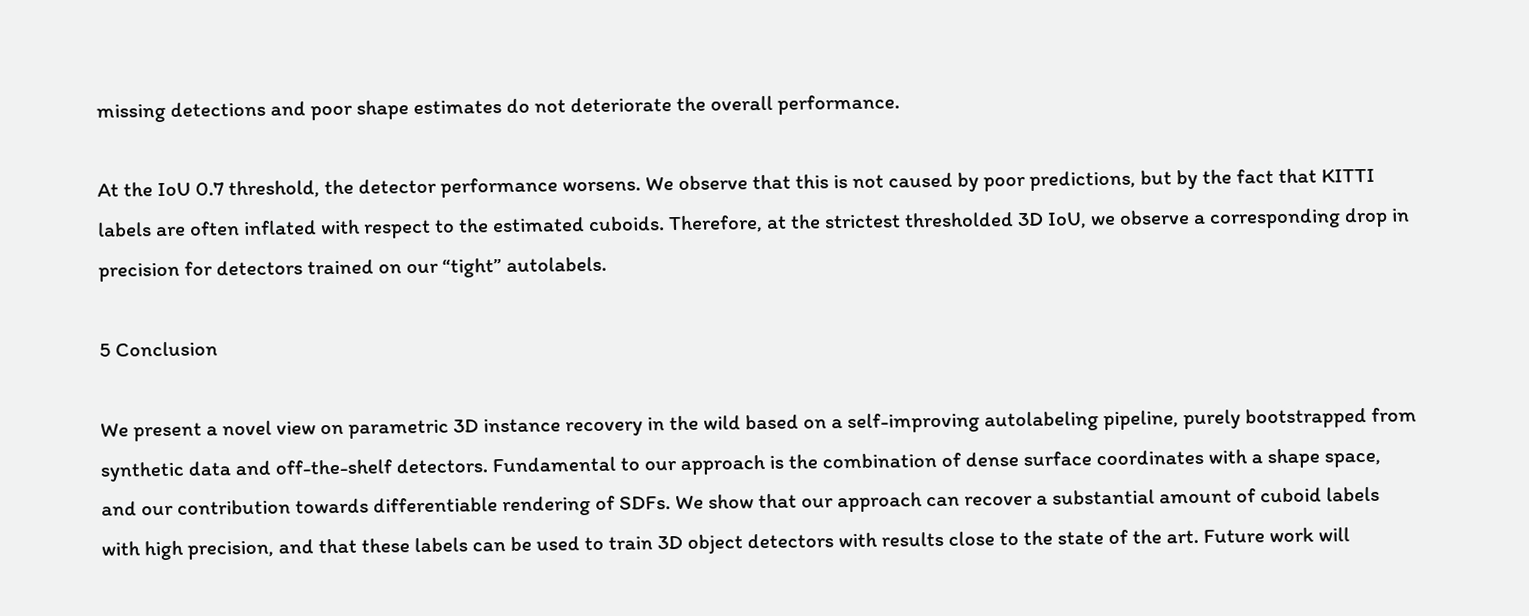missing detections and poor shape estimates do not deteriorate the overall performance.

At the IoU 0.7 threshold, the detector performance worsens. We observe that this is not caused by poor predictions, but by the fact that KITTI labels are often inflated with respect to the estimated cuboids. Therefore, at the strictest thresholded 3D IoU, we observe a corresponding drop in precision for detectors trained on our “tight” autolabels.

5 Conclusion

We present a novel view on parametric 3D instance recovery in the wild based on a self-improving autolabeling pipeline, purely bootstrapped from synthetic data and off-the-shelf detectors. Fundamental to our approach is the combination of dense surface coordinates with a shape space, and our contribution towards differentiable rendering of SDFs. We show that our approach can recover a substantial amount of cuboid labels with high precision, and that these labels can be used to train 3D object detectors with results close to the state of the art. Future work will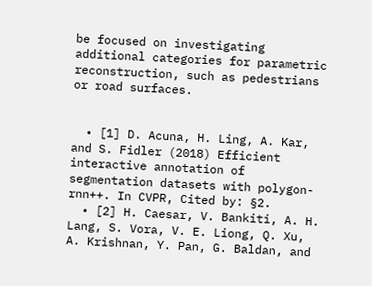be focused on investigating additional categories for parametric reconstruction, such as pedestrians or road surfaces.


  • [1] D. Acuna, H. Ling, A. Kar, and S. Fidler (2018) Efficient interactive annotation of segmentation datasets with polygon-rnn++. In CVPR, Cited by: §2.
  • [2] H. Caesar, V. Bankiti, A. H. Lang, S. Vora, V. E. Liong, Q. Xu, A. Krishnan, Y. Pan, G. Baldan, and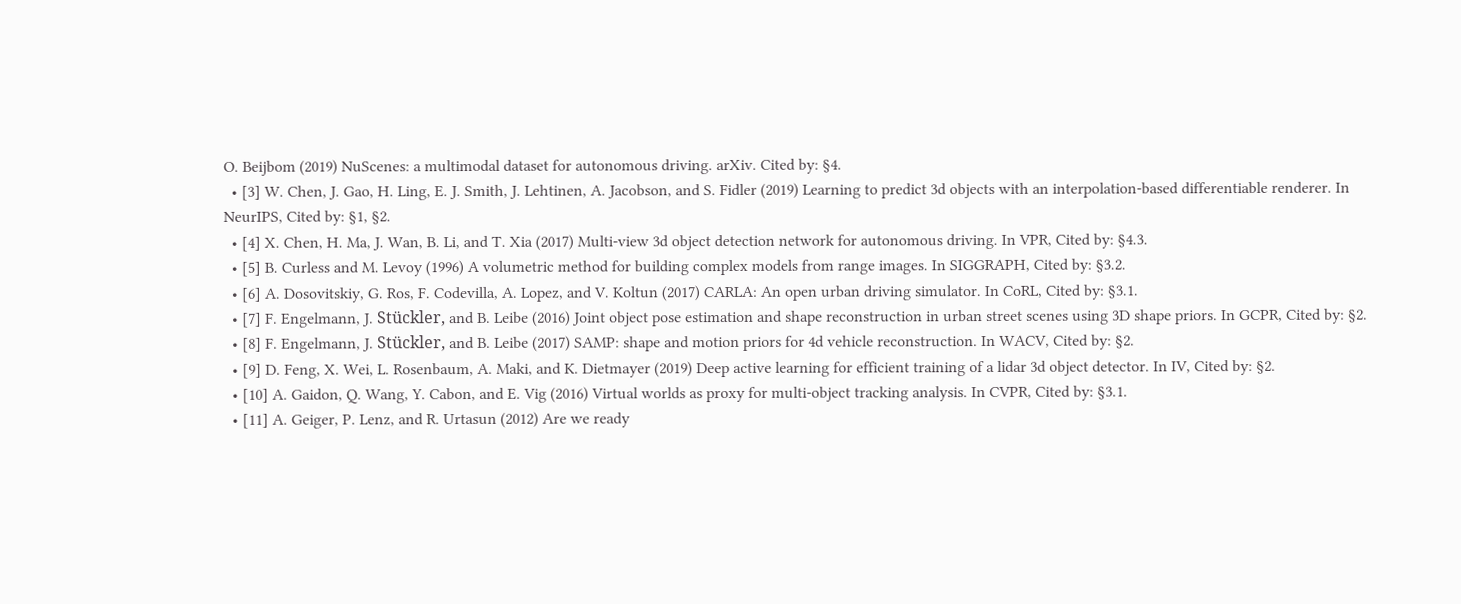O. Beijbom (2019) NuScenes: a multimodal dataset for autonomous driving. arXiv. Cited by: §4.
  • [3] W. Chen, J. Gao, H. Ling, E. J. Smith, J. Lehtinen, A. Jacobson, and S. Fidler (2019) Learning to predict 3d objects with an interpolation-based differentiable renderer. In NeurIPS, Cited by: §1, §2.
  • [4] X. Chen, H. Ma, J. Wan, B. Li, and T. Xia (2017) Multi-view 3d object detection network for autonomous driving. In VPR, Cited by: §4.3.
  • [5] B. Curless and M. Levoy (1996) A volumetric method for building complex models from range images. In SIGGRAPH, Cited by: §3.2.
  • [6] A. Dosovitskiy, G. Ros, F. Codevilla, A. Lopez, and V. Koltun (2017) CARLA: An open urban driving simulator. In CoRL, Cited by: §3.1.
  • [7] F. Engelmann, J. Stückler, and B. Leibe (2016) Joint object pose estimation and shape reconstruction in urban street scenes using 3D shape priors. In GCPR, Cited by: §2.
  • [8] F. Engelmann, J. Stückler, and B. Leibe (2017) SAMP: shape and motion priors for 4d vehicle reconstruction. In WACV, Cited by: §2.
  • [9] D. Feng, X. Wei, L. Rosenbaum, A. Maki, and K. Dietmayer (2019) Deep active learning for efficient training of a lidar 3d object detector. In IV, Cited by: §2.
  • [10] A. Gaidon, Q. Wang, Y. Cabon, and E. Vig (2016) Virtual worlds as proxy for multi-object tracking analysis. In CVPR, Cited by: §3.1.
  • [11] A. Geiger, P. Lenz, and R. Urtasun (2012) Are we ready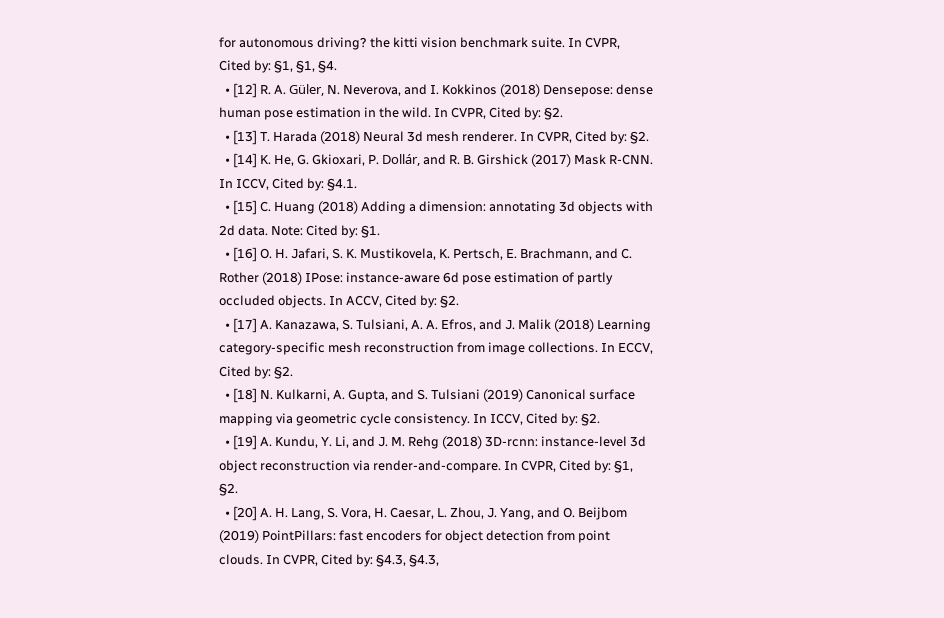for autonomous driving? the kitti vision benchmark suite. In CVPR, Cited by: §1, §1, §4.
  • [12] R. A. Güler, N. Neverova, and I. Kokkinos (2018) Densepose: dense human pose estimation in the wild. In CVPR, Cited by: §2.
  • [13] T. Harada (2018) Neural 3d mesh renderer. In CVPR, Cited by: §2.
  • [14] K. He, G. Gkioxari, P. Dollár, and R. B. Girshick (2017) Mask R-CNN. In ICCV, Cited by: §4.1.
  • [15] C. Huang (2018) Adding a dimension: annotating 3d objects with 2d data. Note: Cited by: §1.
  • [16] O. H. Jafari, S. K. Mustikovela, K. Pertsch, E. Brachmann, and C. Rother (2018) IPose: instance-aware 6d pose estimation of partly occluded objects. In ACCV, Cited by: §2.
  • [17] A. Kanazawa, S. Tulsiani, A. A. Efros, and J. Malik (2018) Learning category-specific mesh reconstruction from image collections. In ECCV, Cited by: §2.
  • [18] N. Kulkarni, A. Gupta, and S. Tulsiani (2019) Canonical surface mapping via geometric cycle consistency. In ICCV, Cited by: §2.
  • [19] A. Kundu, Y. Li, and J. M. Rehg (2018) 3D-rcnn: instance-level 3d object reconstruction via render-and-compare. In CVPR, Cited by: §1, §2.
  • [20] A. H. Lang, S. Vora, H. Caesar, L. Zhou, J. Yang, and O. Beijbom (2019) PointPillars: fast encoders for object detection from point clouds. In CVPR, Cited by: §4.3, §4.3,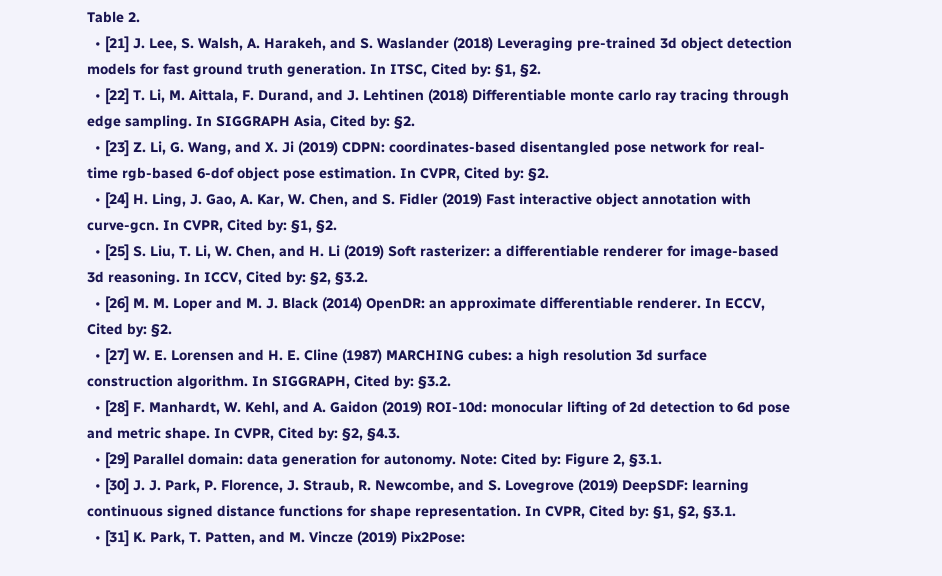Table 2.
  • [21] J. Lee, S. Walsh, A. Harakeh, and S. Waslander (2018) Leveraging pre-trained 3d object detection models for fast ground truth generation. In ITSC, Cited by: §1, §2.
  • [22] T. Li, M. Aittala, F. Durand, and J. Lehtinen (2018) Differentiable monte carlo ray tracing through edge sampling. In SIGGRAPH Asia, Cited by: §2.
  • [23] Z. Li, G. Wang, and X. Ji (2019) CDPN: coordinates-based disentangled pose network for real-time rgb-based 6-dof object pose estimation. In CVPR, Cited by: §2.
  • [24] H. Ling, J. Gao, A. Kar, W. Chen, and S. Fidler (2019) Fast interactive object annotation with curve-gcn. In CVPR, Cited by: §1, §2.
  • [25] S. Liu, T. Li, W. Chen, and H. Li (2019) Soft rasterizer: a differentiable renderer for image-based 3d reasoning. In ICCV, Cited by: §2, §3.2.
  • [26] M. M. Loper and M. J. Black (2014) OpenDR: an approximate differentiable renderer. In ECCV, Cited by: §2.
  • [27] W. E. Lorensen and H. E. Cline (1987) MARCHING cubes: a high resolution 3d surface construction algorithm. In SIGGRAPH, Cited by: §3.2.
  • [28] F. Manhardt, W. Kehl, and A. Gaidon (2019) ROI-10d: monocular lifting of 2d detection to 6d pose and metric shape. In CVPR, Cited by: §2, §4.3.
  • [29] Parallel domain: data generation for autonomy. Note: Cited by: Figure 2, §3.1.
  • [30] J. J. Park, P. Florence, J. Straub, R. Newcombe, and S. Lovegrove (2019) DeepSDF: learning continuous signed distance functions for shape representation. In CVPR, Cited by: §1, §2, §3.1.
  • [31] K. Park, T. Patten, and M. Vincze (2019) Pix2Pose: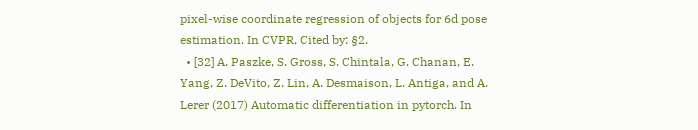pixel-wise coordinate regression of objects for 6d pose estimation. In CVPR, Cited by: §2.
  • [32] A. Paszke, S. Gross, S. Chintala, G. Chanan, E. Yang, Z. DeVito, Z. Lin, A. Desmaison, L. Antiga, and A. Lerer (2017) Automatic differentiation in pytorch. In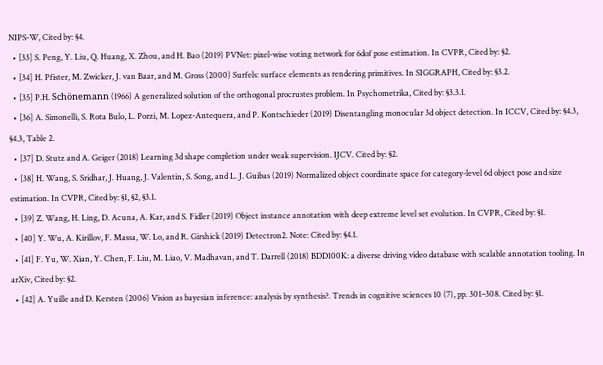NIPS-W, Cited by: §4.
  • [33] S. Peng, Y. Liu, Q. Huang, X. Zhou, and H. Bao (2019) PVNet: pixel-wise voting network for 6dof pose estimation. In CVPR, Cited by: §2.
  • [34] H. Pfister, M. Zwicker, J. van Baar, and M. Gross (2000) Surfels: surface elements as rendering primitives. In SIGGRAPH, Cited by: §3.2.
  • [35] P.H. Schönemann (1966) A generalized solution of the orthogonal procrustes problem. In Psychometrika, Cited by: §3.3.1.
  • [36] A. Simonelli, S. Rota Bulo, L. Porzi, M. Lopez-Antequera, and P. Kontschieder (2019) Disentangling monocular 3d object detection. In ICCV, Cited by: §4.3, §4.3, Table 2.
  • [37] D. Stutz and A. Geiger (2018) Learning 3d shape completion under weak supervision. IJCV. Cited by: §2.
  • [38] H. Wang, S. Sridhar, J. Huang, J. Valentin, S. Song, and L. J. Guibas (2019) Normalized object coordinate space for category-level 6d object pose and size estimation. In CVPR, Cited by: §1, §2, §3.1.
  • [39] Z. Wang, H. Ling, D. Acuna, A. Kar, and S. Fidler (2019) Object instance annotation with deep extreme level set evolution. In CVPR, Cited by: §1.
  • [40] Y. Wu, A. Kirillov, F. Massa, W. Lo, and R. Girshick (2019) Detectron2. Note: Cited by: §4.1.
  • [41] F. Yu, W. Xian, Y. Chen, F. Liu, M. Liao, V. Madhavan, and T. Darrell (2018) BDD100K: a diverse driving video database with scalable annotation tooling. In arXiv, Cited by: §2.
  • [42] A. Yuille and D. Kersten (2006) Vision as bayesian inference: analysis by synthesis?. Trends in cognitive sciences 10 (7), pp. 301–308. Cited by: §1.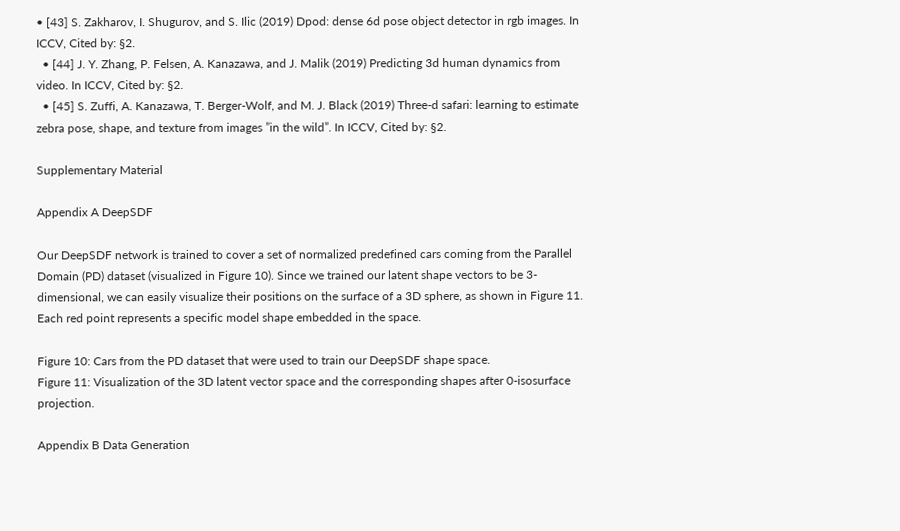• [43] S. Zakharov, I. Shugurov, and S. Ilic (2019) Dpod: dense 6d pose object detector in rgb images. In ICCV, Cited by: §2.
  • [44] J. Y. Zhang, P. Felsen, A. Kanazawa, and J. Malik (2019) Predicting 3d human dynamics from video. In ICCV, Cited by: §2.
  • [45] S. Zuffi, A. Kanazawa, T. Berger-Wolf, and M. J. Black (2019) Three-d safari: learning to estimate zebra pose, shape, and texture from images ”in the wild”. In ICCV, Cited by: §2.

Supplementary Material

Appendix A DeepSDF

Our DeepSDF network is trained to cover a set of normalized predefined cars coming from the Parallel Domain (PD) dataset (visualized in Figure 10). Since we trained our latent shape vectors to be 3-dimensional, we can easily visualize their positions on the surface of a 3D sphere, as shown in Figure 11. Each red point represents a specific model shape embedded in the space.

Figure 10: Cars from the PD dataset that were used to train our DeepSDF shape space.
Figure 11: Visualization of the 3D latent vector space and the corresponding shapes after 0-isosurface projection.

Appendix B Data Generation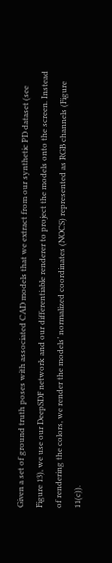Given a set of ground truth poses with associated CAD models that we extract from our synthetic PD dataset (see Figure 13), we use our DeepSDF network and our differentiable renderer to project the models onto the screen. Instead of rendering the colors, we render the models’ normalized coordinates (NOCS) represented as RGB channels (Figure 11(c)).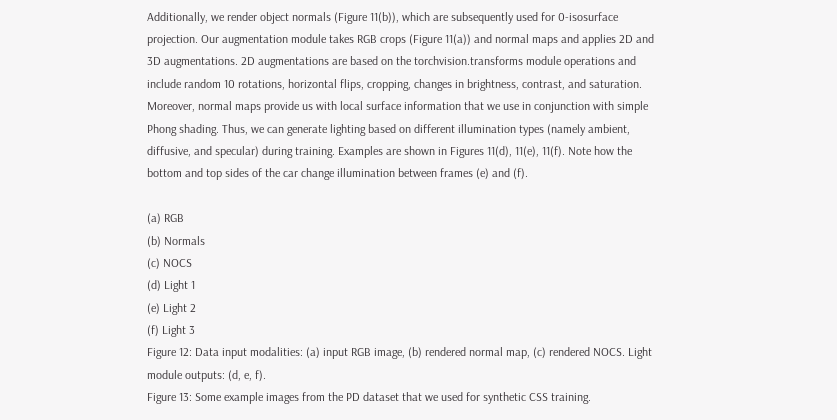Additionally, we render object normals (Figure 11(b)), which are subsequently used for 0-isosurface projection. Our augmentation module takes RGB crops (Figure 11(a)) and normal maps and applies 2D and 3D augmentations. 2D augmentations are based on the torchvision.transforms module operations and include random 10 rotations, horizontal flips, cropping, changes in brightness, contrast, and saturation. Moreover, normal maps provide us with local surface information that we use in conjunction with simple Phong shading. Thus, we can generate lighting based on different illumination types (namely ambient, diffusive, and specular) during training. Examples are shown in Figures 11(d), 11(e), 11(f). Note how the bottom and top sides of the car change illumination between frames (e) and (f).

(a) RGB
(b) Normals
(c) NOCS
(d) Light 1
(e) Light 2
(f) Light 3
Figure 12: Data input modalities: (a) input RGB image, (b) rendered normal map, (c) rendered NOCS. Light module outputs: (d, e, f).
Figure 13: Some example images from the PD dataset that we used for synthetic CSS training.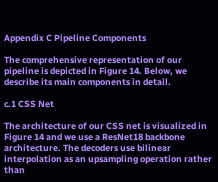Appendix C Pipeline Components

The comprehensive representation of our pipeline is depicted in Figure 14. Below, we describe its main components in detail.

c.1 CSS Net

The architecture of our CSS net is visualized in Figure 14 and we use a ResNet18 backbone architecture. The decoders use bilinear interpolation as an upsampling operation rather than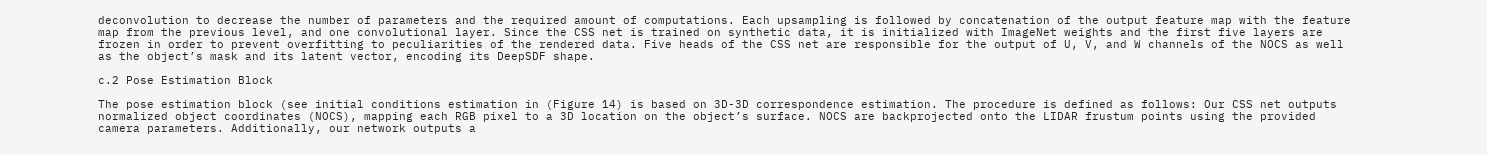deconvolution to decrease the number of parameters and the required amount of computations. Each upsampling is followed by concatenation of the output feature map with the feature map from the previous level, and one convolutional layer. Since the CSS net is trained on synthetic data, it is initialized with ImageNet weights and the first five layers are frozen in order to prevent overfitting to peculiarities of the rendered data. Five heads of the CSS net are responsible for the output of U, V, and W channels of the NOCS as well as the object’s mask and its latent vector, encoding its DeepSDF shape.

c.2 Pose Estimation Block

The pose estimation block (see initial conditions estimation in (Figure 14) is based on 3D-3D correspondence estimation. The procedure is defined as follows: Our CSS net outputs normalized object coordinates (NOCS), mapping each RGB pixel to a 3D location on the object’s surface. NOCS are backprojected onto the LIDAR frustum points using the provided camera parameters. Additionally, our network outputs a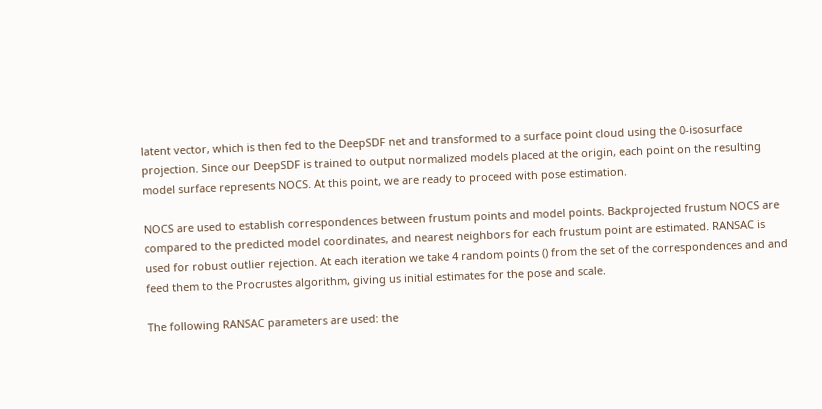latent vector, which is then fed to the DeepSDF net and transformed to a surface point cloud using the 0-isosurface projection. Since our DeepSDF is trained to output normalized models placed at the origin, each point on the resulting model surface represents NOCS. At this point, we are ready to proceed with pose estimation.

NOCS are used to establish correspondences between frustum points and model points. Backprojected frustum NOCS are compared to the predicted model coordinates, and nearest neighbors for each frustum point are estimated. RANSAC is used for robust outlier rejection. At each iteration we take 4 random points () from the set of the correspondences and and feed them to the Procrustes algorithm, giving us initial estimates for the pose and scale.

The following RANSAC parameters are used: the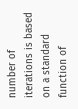number of iterations is based on a standard function of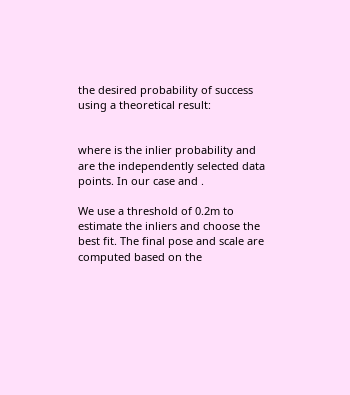the desired probability of success using a theoretical result:


where is the inlier probability and are the independently selected data points. In our case and .

We use a threshold of 0.2m to estimate the inliers and choose the best fit. The final pose and scale are computed based on the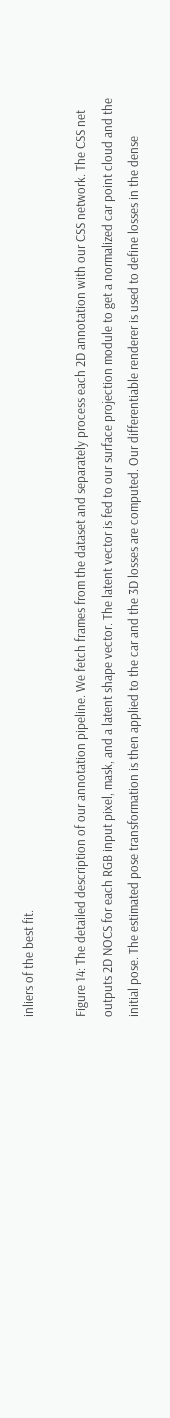inliers of the best fit.

Figure 14: The detailed description of our annotation pipeline. We fetch frames from the dataset and separately process each 2D annotation with our CSS network. The CSS net outputs 2D NOCS for each RGB input pixel, mask, and a latent shape vector. The latent vector is fed to our surface projection module to get a normalized car point cloud and the initial pose. The estimated pose transformation is then applied to the car and the 3D losses are computed. Our differentiable renderer is used to define losses in the dense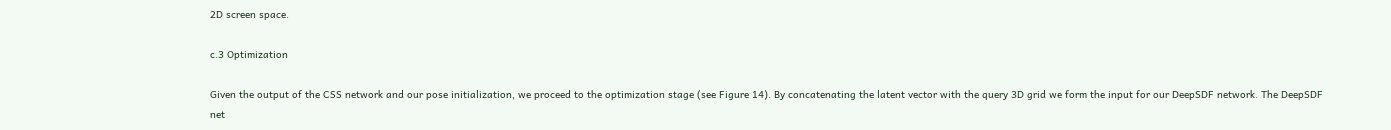2D screen space.

c.3 Optimization

Given the output of the CSS network and our pose initialization, we proceed to the optimization stage (see Figure 14). By concatenating the latent vector with the query 3D grid we form the input for our DeepSDF network. The DeepSDF net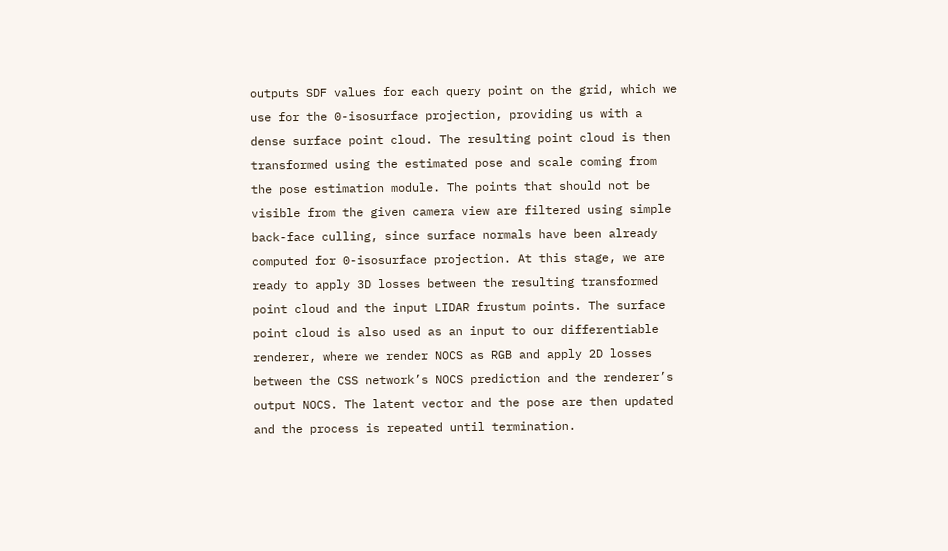outputs SDF values for each query point on the grid, which we use for the 0-isosurface projection, providing us with a dense surface point cloud. The resulting point cloud is then transformed using the estimated pose and scale coming from the pose estimation module. The points that should not be visible from the given camera view are filtered using simple back-face culling, since surface normals have been already computed for 0-isosurface projection. At this stage, we are ready to apply 3D losses between the resulting transformed point cloud and the input LIDAR frustum points. The surface point cloud is also used as an input to our differentiable renderer, where we render NOCS as RGB and apply 2D losses between the CSS network’s NOCS prediction and the renderer’s output NOCS. The latent vector and the pose are then updated and the process is repeated until termination.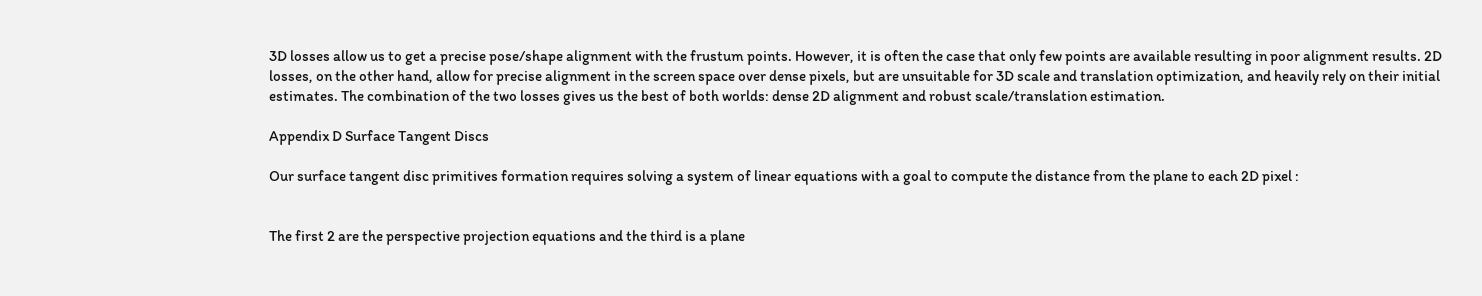3D losses allow us to get a precise pose/shape alignment with the frustum points. However, it is often the case that only few points are available resulting in poor alignment results. 2D losses, on the other hand, allow for precise alignment in the screen space over dense pixels, but are unsuitable for 3D scale and translation optimization, and heavily rely on their initial estimates. The combination of the two losses gives us the best of both worlds: dense 2D alignment and robust scale/translation estimation.

Appendix D Surface Tangent Discs

Our surface tangent disc primitives formation requires solving a system of linear equations with a goal to compute the distance from the plane to each 2D pixel :


The first 2 are the perspective projection equations and the third is a plane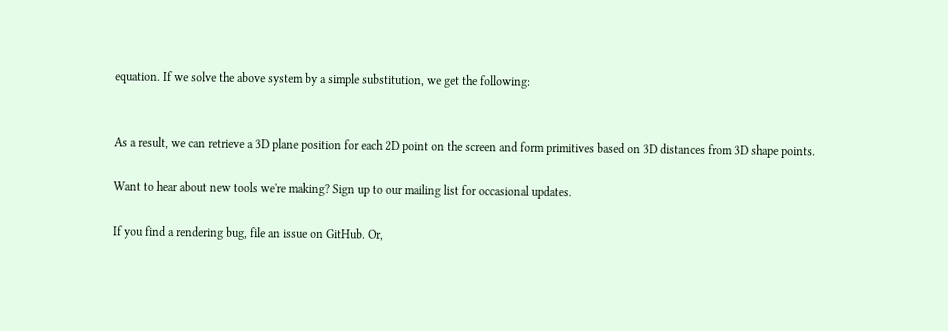equation. If we solve the above system by a simple substitution, we get the following:


As a result, we can retrieve a 3D plane position for each 2D point on the screen and form primitives based on 3D distances from 3D shape points.

Want to hear about new tools we're making? Sign up to our mailing list for occasional updates.

If you find a rendering bug, file an issue on GitHub. Or,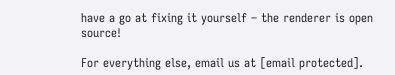have a go at fixing it yourself – the renderer is open source!

For everything else, email us at [email protected].